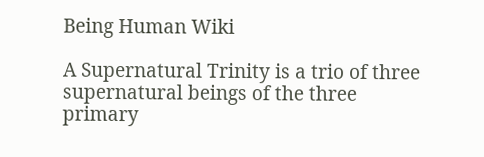Being Human Wiki

A Supernatural Trinity is a trio of three supernatural beings of the three primary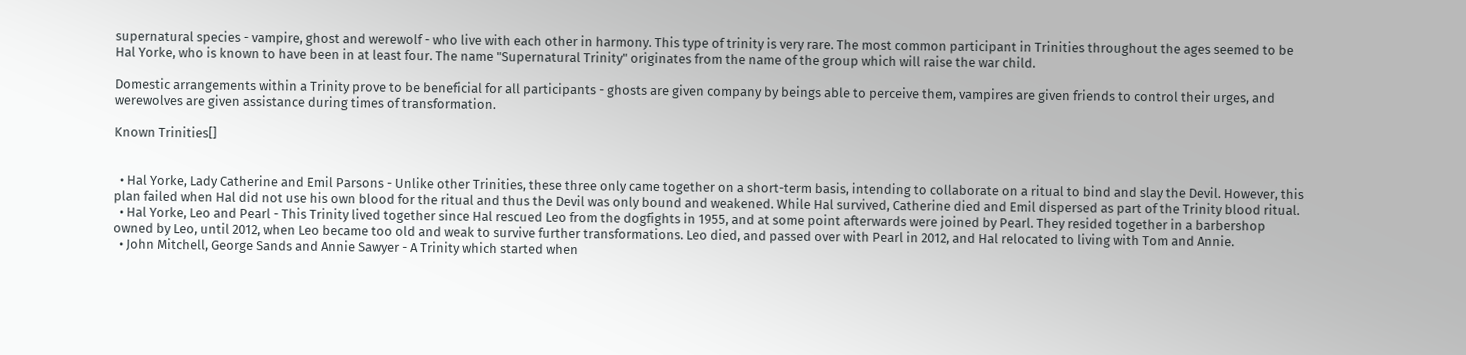supernatural species - vampire, ghost and werewolf - who live with each other in harmony. This type of trinity is very rare. The most common participant in Trinities throughout the ages seemed to be Hal Yorke, who is known to have been in at least four. The name "Supernatural Trinity" originates from the name of the group which will raise the war child.

Domestic arrangements within a Trinity prove to be beneficial for all participants - ghosts are given company by beings able to perceive them, vampires are given friends to control their urges, and werewolves are given assistance during times of transformation.

Known Trinities[]


  • Hal Yorke, Lady Catherine and Emil Parsons - Unlike other Trinities, these three only came together on a short-term basis, intending to collaborate on a ritual to bind and slay the Devil. However, this plan failed when Hal did not use his own blood for the ritual and thus the Devil was only bound and weakened. While Hal survived, Catherine died and Emil dispersed as part of the Trinity blood ritual.
  • Hal Yorke, Leo and Pearl - This Trinity lived together since Hal rescued Leo from the dogfights in 1955, and at some point afterwards were joined by Pearl. They resided together in a barbershop owned by Leo, until 2012, when Leo became too old and weak to survive further transformations. Leo died, and passed over with Pearl in 2012, and Hal relocated to living with Tom and Annie.
  • John Mitchell, George Sands and Annie Sawyer - A Trinity which started when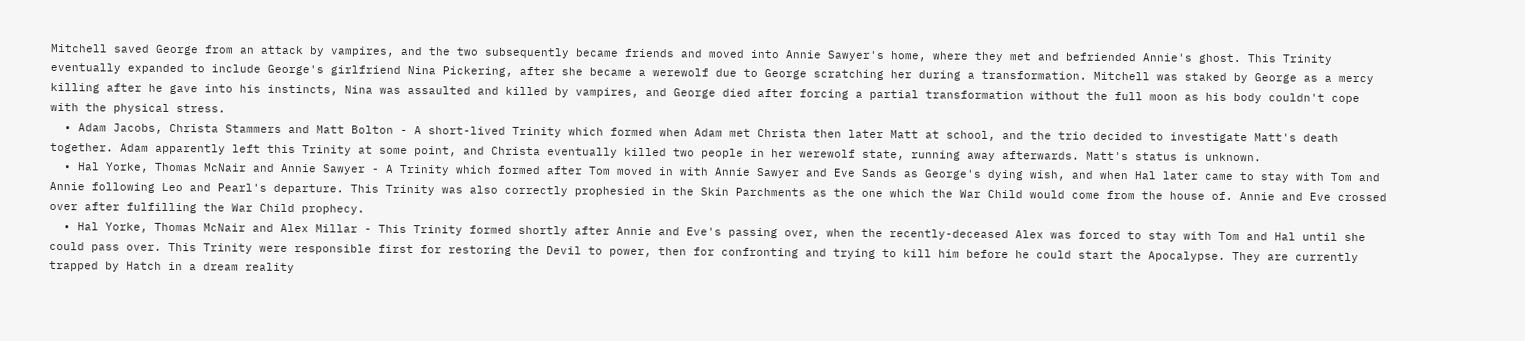Mitchell saved George from an attack by vampires, and the two subsequently became friends and moved into Annie Sawyer's home, where they met and befriended Annie's ghost. This Trinity eventually expanded to include George's girlfriend Nina Pickering, after she became a werewolf due to George scratching her during a transformation. Mitchell was staked by George as a mercy killing after he gave into his instincts, Nina was assaulted and killed by vampires, and George died after forcing a partial transformation without the full moon as his body couldn't cope with the physical stress.
  • Adam Jacobs, Christa Stammers and Matt Bolton - A short-lived Trinity which formed when Adam met Christa then later Matt at school, and the trio decided to investigate Matt's death together. Adam apparently left this Trinity at some point, and Christa eventually killed two people in her werewolf state, running away afterwards. Matt's status is unknown.
  • Hal Yorke, Thomas McNair and Annie Sawyer - A Trinity which formed after Tom moved in with Annie Sawyer and Eve Sands as George's dying wish, and when Hal later came to stay with Tom and Annie following Leo and Pearl's departure. This Trinity was also correctly prophesied in the Skin Parchments as the one which the War Child would come from the house of. Annie and Eve crossed over after fulfilling the War Child prophecy.
  • Hal Yorke, Thomas McNair and Alex Millar - This Trinity formed shortly after Annie and Eve's passing over, when the recently-deceased Alex was forced to stay with Tom and Hal until she could pass over. This Trinity were responsible first for restoring the Devil to power, then for confronting and trying to kill him before he could start the Apocalypse. They are currently trapped by Hatch in a dream reality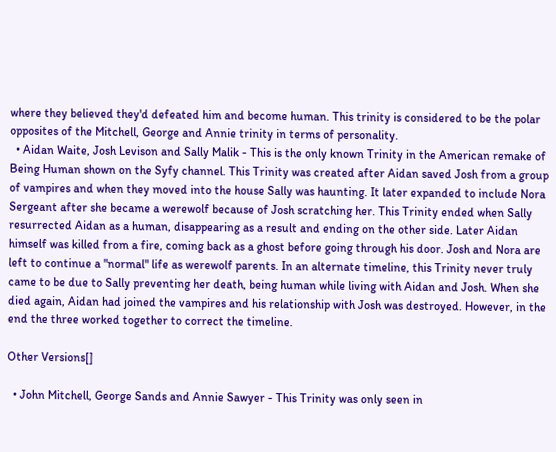where they believed they'd defeated him and become human. This trinity is considered to be the polar opposites of the Mitchell, George and Annie trinity in terms of personality.
  • Aidan Waite, Josh Levison and Sally Malik - This is the only known Trinity in the American remake of Being Human shown on the Syfy channel. This Trinity was created after Aidan saved Josh from a group of vampires and when they moved into the house Sally was haunting. It later expanded to include Nora Sergeant after she became a werewolf because of Josh scratching her. This Trinity ended when Sally resurrected Aidan as a human, disappearing as a result and ending on the other side. Later Aidan himself was killed from a fire, coming back as a ghost before going through his door. Josh and Nora are left to continue a "normal" life as werewolf parents. In an alternate timeline, this Trinity never truly came to be due to Sally preventing her death, being human while living with Aidan and Josh. When she died again, Aidan had joined the vampires and his relationship with Josh was destroyed. However, in the end the three worked together to correct the timeline.

Other Versions[]

  • John Mitchell, George Sands and Annie Sawyer - This Trinity was only seen in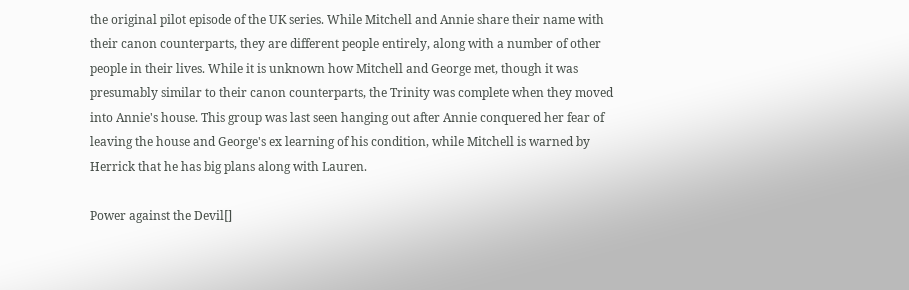the original pilot episode of the UK series. While Mitchell and Annie share their name with their canon counterparts, they are different people entirely, along with a number of other people in their lives. While it is unknown how Mitchell and George met, though it was presumably similar to their canon counterparts, the Trinity was complete when they moved into Annie's house. This group was last seen hanging out after Annie conquered her fear of leaving the house and George's ex learning of his condition, while Mitchell is warned by Herrick that he has big plans along with Lauren.

Power against the Devil[]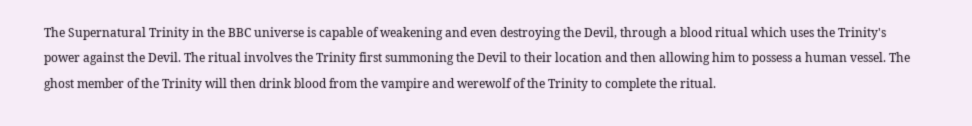The Supernatural Trinity in the BBC universe is capable of weakening and even destroying the Devil, through a blood ritual which uses the Trinity's power against the Devil. The ritual involves the Trinity first summoning the Devil to their location and then allowing him to possess a human vessel. The ghost member of the Trinity will then drink blood from the vampire and werewolf of the Trinity to complete the ritual.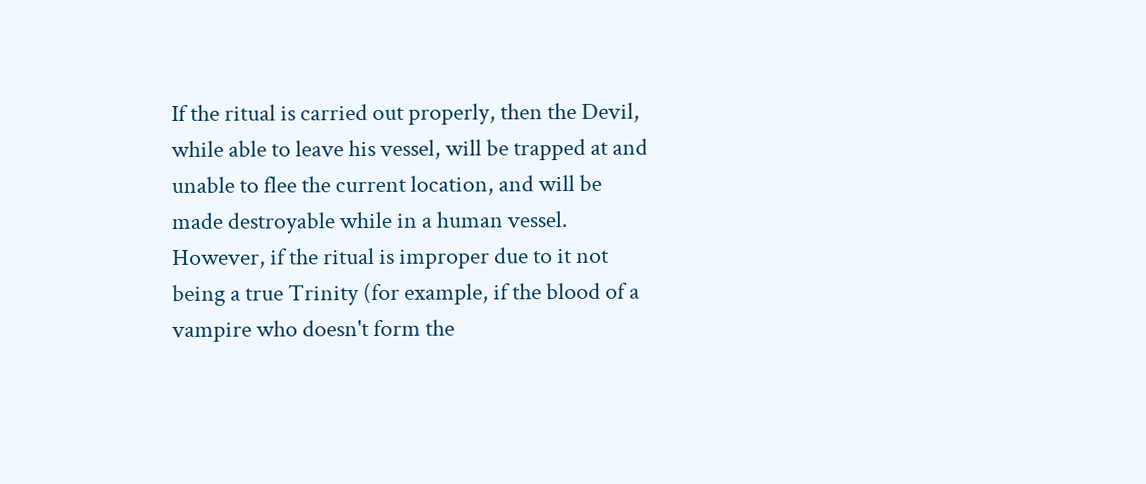If the ritual is carried out properly, then the Devil, while able to leave his vessel, will be trapped at and unable to flee the current location, and will be made destroyable while in a human vessel. However, if the ritual is improper due to it not being a true Trinity (for example, if the blood of a vampire who doesn't form the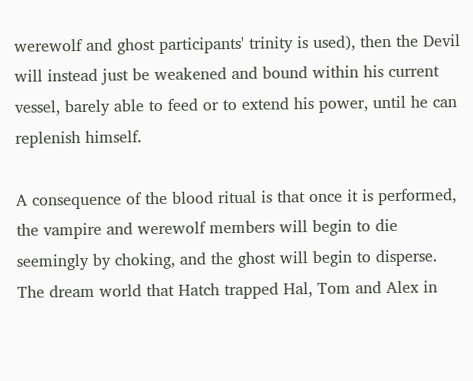werewolf and ghost participants' trinity is used), then the Devil will instead just be weakened and bound within his current vessel, barely able to feed or to extend his power, until he can replenish himself.

A consequence of the blood ritual is that once it is performed, the vampire and werewolf members will begin to die seemingly by choking, and the ghost will begin to disperse. The dream world that Hatch trapped Hal, Tom and Alex in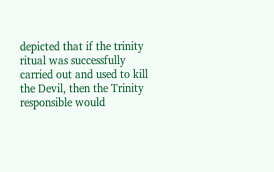depicted that if the trinity ritual was successfully carried out and used to kill the Devil, then the Trinity responsible would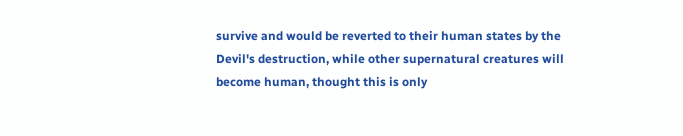survive and would be reverted to their human states by the Devil's destruction, while other supernatural creatures will become human, thought this is only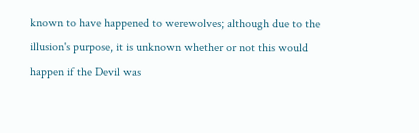known to have happened to werewolves; although due to the illusion's purpose, it is unknown whether or not this would happen if the Devil was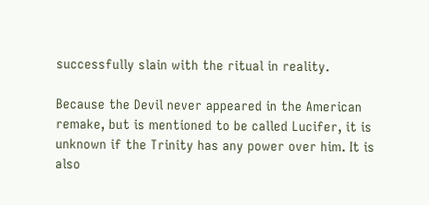successfully slain with the ritual in reality.

Because the Devil never appeared in the American remake, but is mentioned to be called Lucifer, it is unknown if the Trinity has any power over him. It is also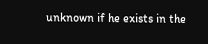unknown if he exists in the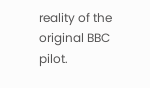reality of the original BBC pilot.